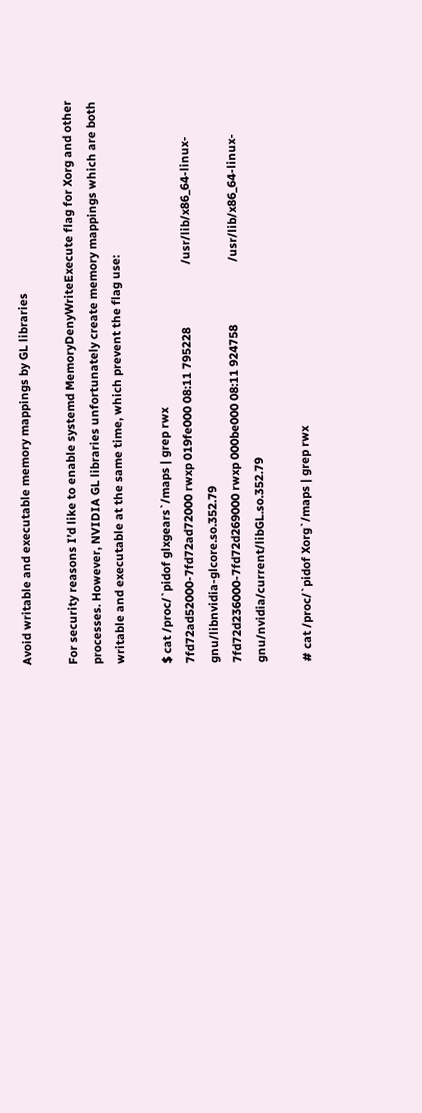Avoid writable and executable memory mappings by GL libraries

For security reasons I’d like to enable systemd MemoryDenyWriteExecute flag for Xorg and other processes. However, NVIDIA GL libraries unfortunately create memory mappings which are both writable and executable at the same time, which prevent the flag use:

$ cat /proc/`pidof glxgears`/maps | grep rwx
7fd72ad52000-7fd72ad72000 rwxp 019fe000 08:11 795228                     /usr/lib/x86_64-linux-gnu/libnvidia-glcore.so.352.79
7fd72d236000-7fd72d269000 rwxp 000be000 08:11 924758                     /usr/lib/x86_64-linux-gnu/nvidia/current/libGL.so.352.79

# cat /proc/`pidof Xorg`/maps | grep rwx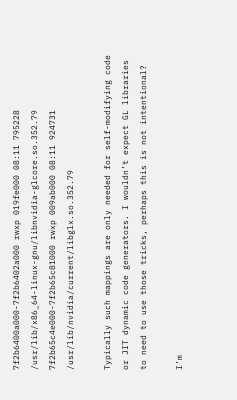7f2b6400a000-7f2b6402a000 rwxp 019fe000 08:11 795228                     /usr/lib/x86_64-linux-gnu/libnvidia-glcore.so.352.79
7f2b65c4e000-7f2b65c81000 rwxp 009ab000 08:11 924731                     /usr/lib/nvidia/current/libglx.so.352.79

Typically such mappings are only needed for self-modifying code or JIT dynamic code generators. I wouldn’t expect GL libraries to need to use those tricks, perhaps this is not intentional?

I’m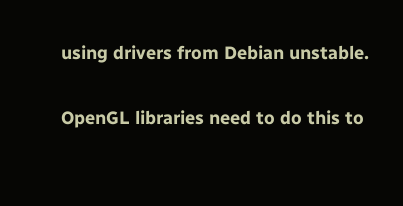using drivers from Debian unstable.

OpenGL libraries need to do this to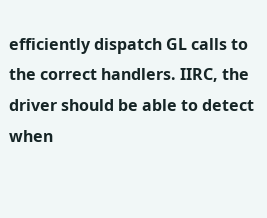efficiently dispatch GL calls to the correct handlers. IIRC, the driver should be able to detect when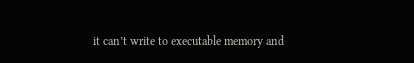it can’t write to executable memory and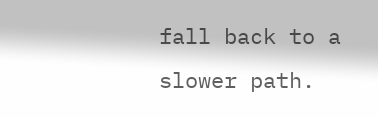fall back to a slower path.